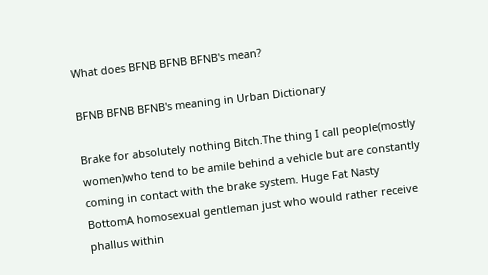What does BFNB BFNB BFNB's mean?

BFNB BFNB BFNB's meaning in Urban Dictionary

Brake for absolutely nothing Bitch.The thing I call people(mostly women)who tend to be amile behind a vehicle but are constantly coming in contact with the brake system. Huge Fat Nasty BottomA homosexual gentleman just who would rather receive phallus within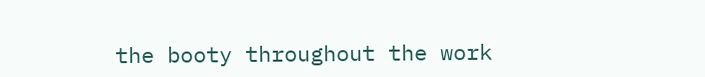the booty throughout the work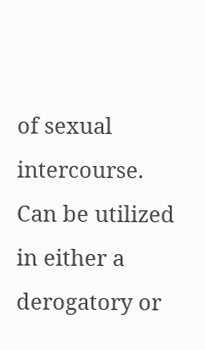of sexual intercourse. Can be utilized in either a derogatory or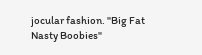jocular fashion. "Big Fat Nasty Boobies"